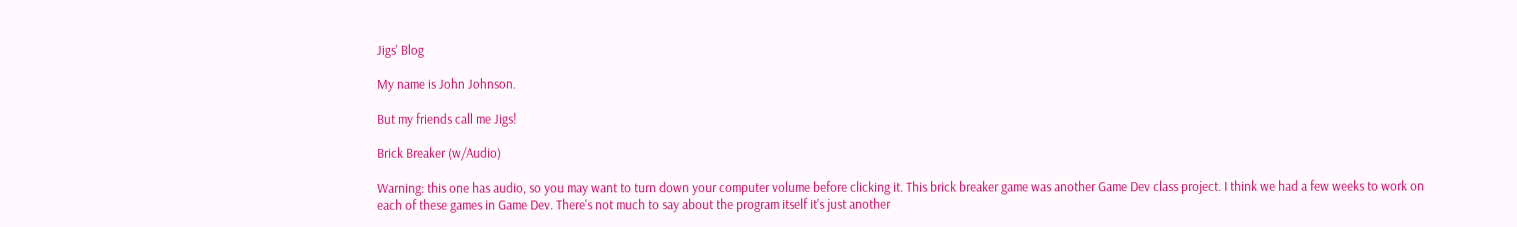Jigs' Blog

My name is John Johnson.

But my friends call me Jigs!

Brick Breaker (w/Audio)

Warning: this one has audio, so you may want to turn down your computer volume before clicking it. This brick breaker game was another Game Dev class project. I think we had a few weeks to work on each of these games in Game Dev. There's not much to say about the program itself it's just another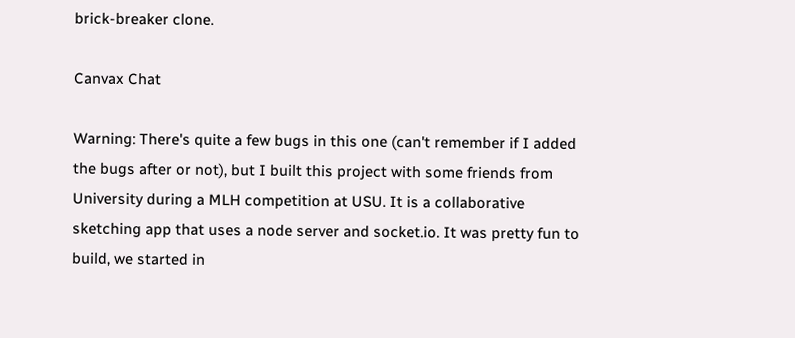brick-breaker clone.

Canvax Chat

Warning: There's quite a few bugs in this one (can't remember if I added the bugs after or not), but I built this project with some friends from University during a MLH competition at USU. It is a collaborative sketching app that uses a node server and socket.io. It was pretty fun to build, we started in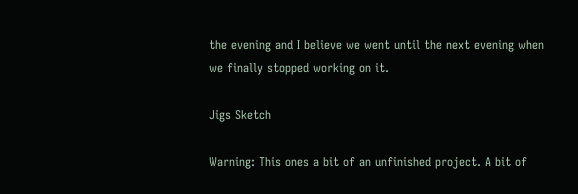the evening and I believe we went until the next evening when we finally stopped working on it.

Jigs Sketch

Warning: This ones a bit of an unfinished project. A bit of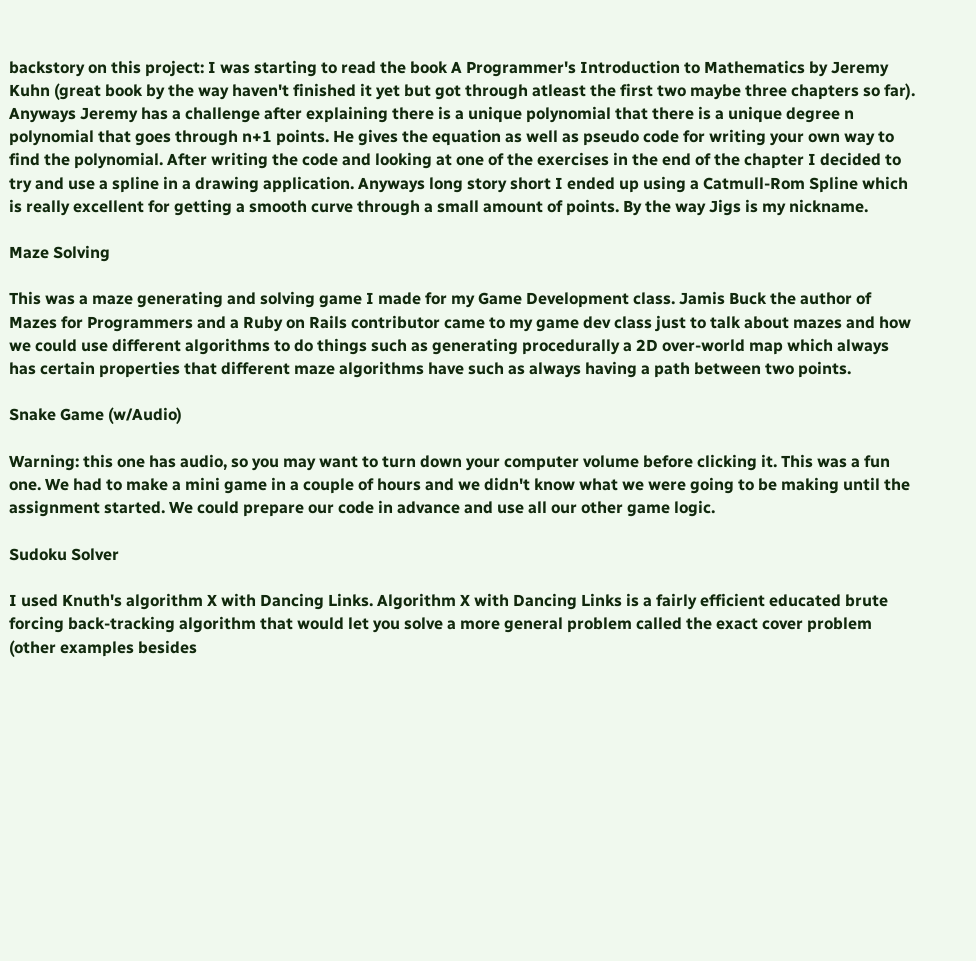backstory on this project: I was starting to read the book A Programmer's Introduction to Mathematics by Jeremy Kuhn (great book by the way haven't finished it yet but got through atleast the first two maybe three chapters so far). Anyways Jeremy has a challenge after explaining there is a unique polynomial that there is a unique degree n polynomial that goes through n+1 points. He gives the equation as well as pseudo code for writing your own way to find the polynomial. After writing the code and looking at one of the exercises in the end of the chapter I decided to try and use a spline in a drawing application. Anyways long story short I ended up using a Catmull-Rom Spline which is really excellent for getting a smooth curve through a small amount of points. By the way Jigs is my nickname.

Maze Solving

This was a maze generating and solving game I made for my Game Development class. Jamis Buck the author of Mazes for Programmers and a Ruby on Rails contributor came to my game dev class just to talk about mazes and how we could use different algorithms to do things such as generating procedurally a 2D over-world map which always has certain properties that different maze algorithms have such as always having a path between two points.

Snake Game (w/Audio)

Warning: this one has audio, so you may want to turn down your computer volume before clicking it. This was a fun one. We had to make a mini game in a couple of hours and we didn't know what we were going to be making until the assignment started. We could prepare our code in advance and use all our other game logic.

Sudoku Solver

I used Knuth's algorithm X with Dancing Links. Algorithm X with Dancing Links is a fairly efficient educated brute forcing back-tracking algorithm that would let you solve a more general problem called the exact cover problem (other examples besides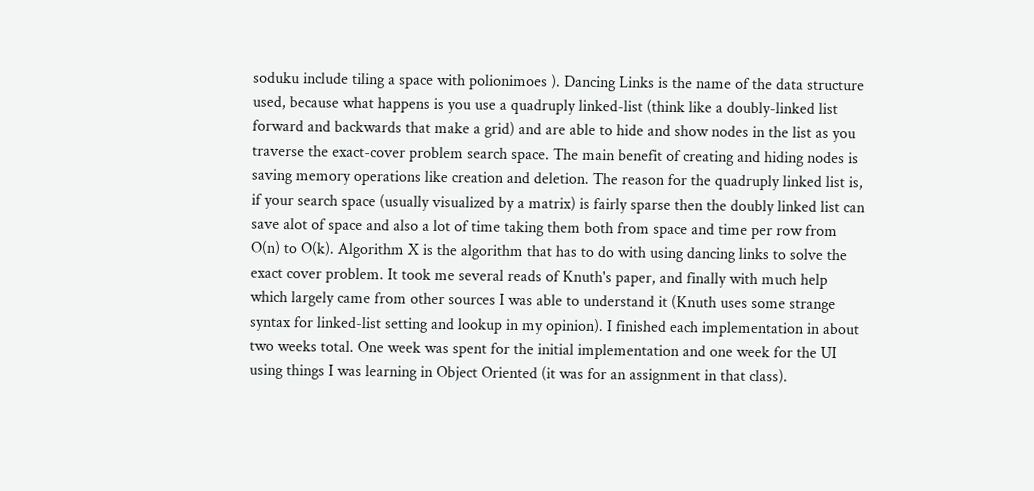soduku include tiling a space with polionimoes ). Dancing Links is the name of the data structure used, because what happens is you use a quadruply linked-list (think like a doubly-linked list forward and backwards that make a grid) and are able to hide and show nodes in the list as you traverse the exact-cover problem search space. The main benefit of creating and hiding nodes is saving memory operations like creation and deletion. The reason for the quadruply linked list is, if your search space (usually visualized by a matrix) is fairly sparse then the doubly linked list can save alot of space and also a lot of time taking them both from space and time per row from O(n) to O(k). Algorithm X is the algorithm that has to do with using dancing links to solve the exact cover problem. It took me several reads of Knuth's paper, and finally with much help which largely came from other sources I was able to understand it (Knuth uses some strange syntax for linked-list setting and lookup in my opinion). I finished each implementation in about two weeks total. One week was spent for the initial implementation and one week for the UI using things I was learning in Object Oriented (it was for an assignment in that class).